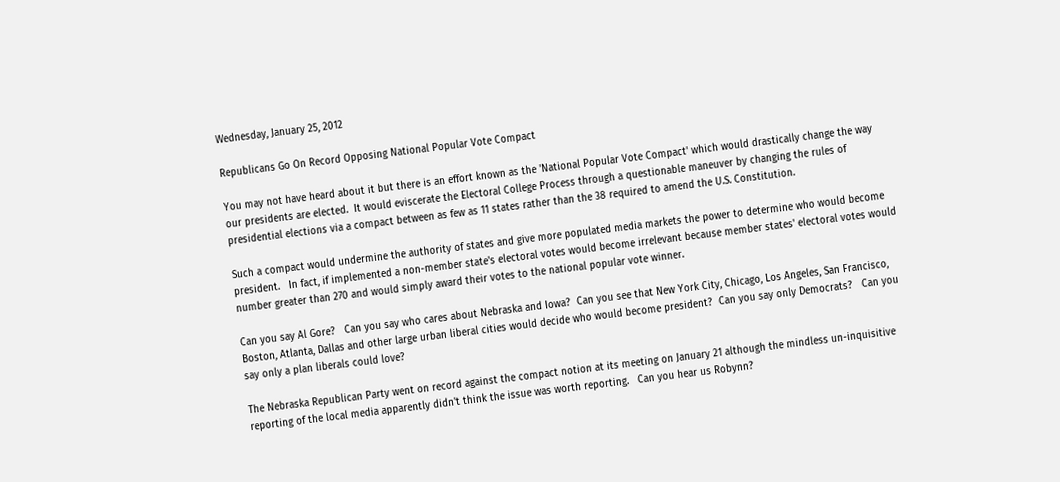Wednesday, January 25, 2012

Republicans Go On Record Opposing National Popular Vote Compact

You may not have heard about it but there is an effort known as the 'National Popular Vote Compact' which would drastically change the way our presidents are elected.  It would eviscerate the Electoral College Process through a questionable maneuver by changing the rules of presidential elections via a compact between as few as 11 states rather than the 38 required to amend the U.S. Constitution.

Such a compact would undermine the authority of states and give more populated media markets the power to determine who would become president.   In fact, if implemented a non-member state's electoral votes would become irrelevant because member states' electoral votes would number greater than 270 and would simply award their votes to the national popular vote winner.

Can you say Al Gore?   Can you say who cares about Nebraska and Iowa?  Can you see that New York City, Chicago, Los Angeles, San Francisco, Boston, Atlanta, Dallas and other large urban liberal cities would decide who would become president?  Can you say only Democrats?   Can you say only a plan liberals could love?

The Nebraska Republican Party went on record against the compact notion at its meeting on January 21 although the mindless un-inquisitive reporting of the local media apparently didn't think the issue was worth reporting.   Can you hear us Robynn?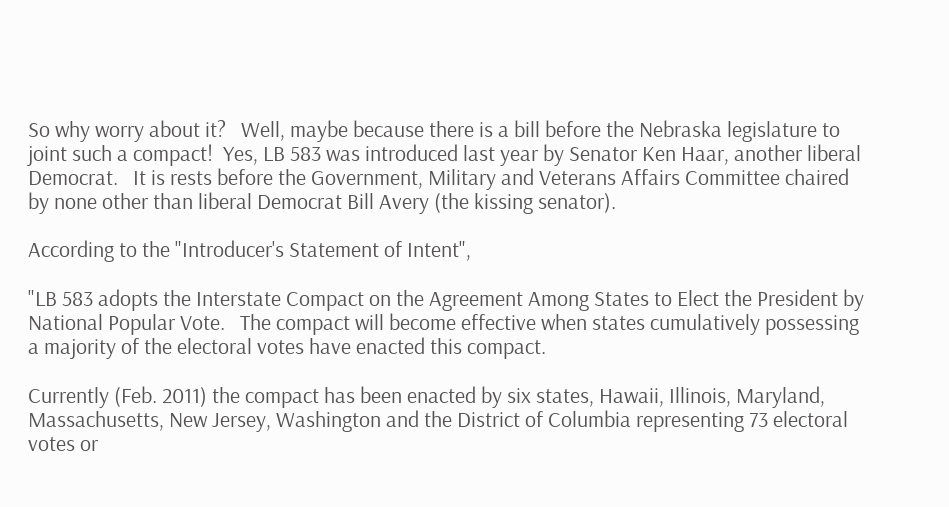So why worry about it?   Well, maybe because there is a bill before the Nebraska legislature to joint such a compact!  Yes, LB 583 was introduced last year by Senator Ken Haar, another liberal Democrat.   It is rests before the Government, Military and Veterans Affairs Committee chaired by none other than liberal Democrat Bill Avery (the kissing senator).

According to the "Introducer's Statement of Intent",

"LB 583 adopts the Interstate Compact on the Agreement Among States to Elect the President by National Popular Vote.   The compact will become effective when states cumulatively possessing a majority of the electoral votes have enacted this compact.

Currently (Feb. 2011) the compact has been enacted by six states, Hawaii, Illinois, Maryland, Massachusetts, New Jersey, Washington and the District of Columbia representing 73 electoral votes or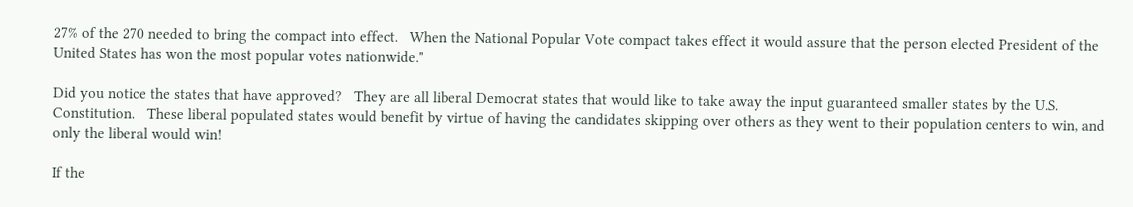27% of the 270 needed to bring the compact into effect.   When the National Popular Vote compact takes effect it would assure that the person elected President of the United States has won the most popular votes nationwide."

Did you notice the states that have approved?   They are all liberal Democrat states that would like to take away the input guaranteed smaller states by the U.S. Constitution.   These liberal populated states would benefit by virtue of having the candidates skipping over others as they went to their population centers to win, and only the liberal would win!

If the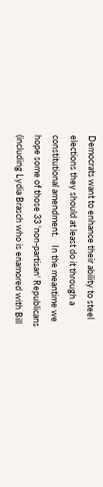Democrats want to enhance their ability to steel elections they should at least do it through a constitutional amendment.    In the meantime we hope some of those 33 'non-partisan' Republicans (including Lydia Brasch who is enamored with Bill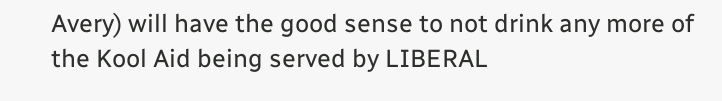Avery) will have the good sense to not drink any more of the Kool Aid being served by LIBERAL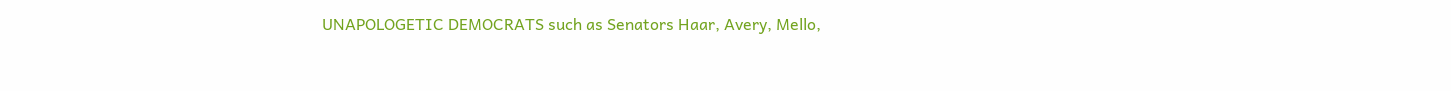UNAPOLOGETIC DEMOCRATS such as Senators Haar, Avery, Mello,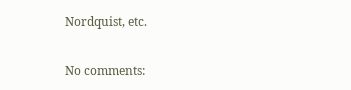Nordquist, etc.

No comments: